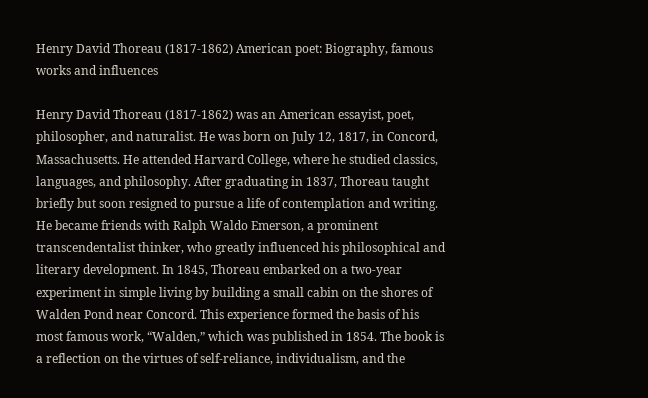Henry David Thoreau (1817-1862) American poet: Biography, famous works and influences

Henry David Thoreau (1817-1862) was an American essayist, poet, philosopher, and naturalist. He was born on July 12, 1817, in Concord, Massachusetts. He attended Harvard College, where he studied classics, languages, and philosophy. After graduating in 1837, Thoreau taught briefly but soon resigned to pursue a life of contemplation and writing. He became friends with Ralph Waldo Emerson, a prominent transcendentalist thinker, who greatly influenced his philosophical and literary development. In 1845, Thoreau embarked on a two-year experiment in simple living by building a small cabin on the shores of Walden Pond near Concord. This experience formed the basis of his most famous work, “Walden,” which was published in 1854. The book is a reflection on the virtues of self-reliance, individualism, and the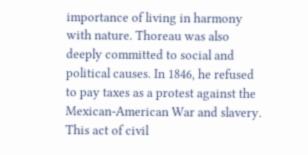importance of living in harmony with nature. Thoreau was also deeply committed to social and political causes. In 1846, he refused to pay taxes as a protest against the Mexican-American War and slavery. This act of civil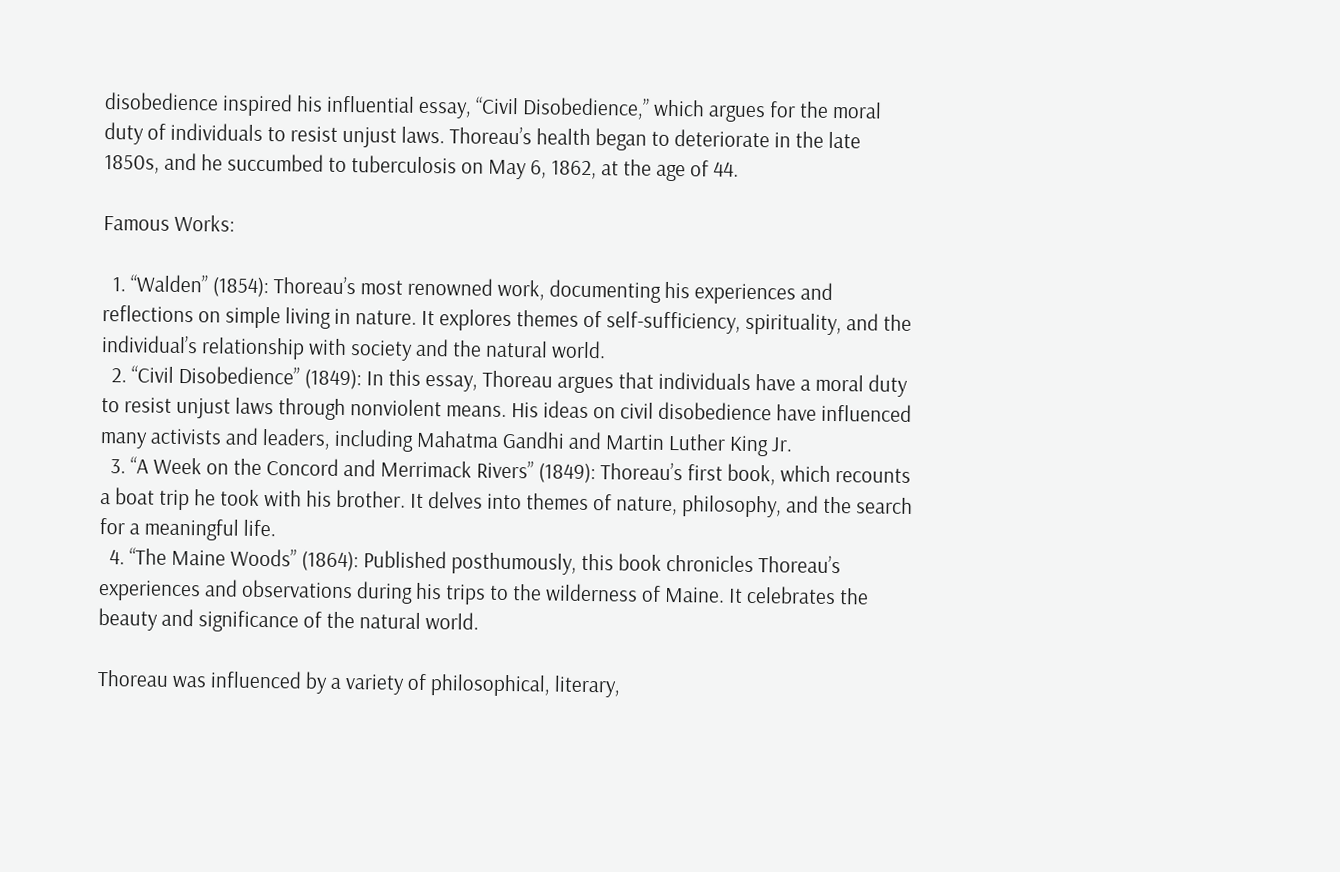disobedience inspired his influential essay, “Civil Disobedience,” which argues for the moral duty of individuals to resist unjust laws. Thoreau’s health began to deteriorate in the late 1850s, and he succumbed to tuberculosis on May 6, 1862, at the age of 44.

Famous Works:

  1. “Walden” (1854): Thoreau’s most renowned work, documenting his experiences and reflections on simple living in nature. It explores themes of self-sufficiency, spirituality, and the individual’s relationship with society and the natural world.
  2. “Civil Disobedience” (1849): In this essay, Thoreau argues that individuals have a moral duty to resist unjust laws through nonviolent means. His ideas on civil disobedience have influenced many activists and leaders, including Mahatma Gandhi and Martin Luther King Jr.
  3. “A Week on the Concord and Merrimack Rivers” (1849): Thoreau’s first book, which recounts a boat trip he took with his brother. It delves into themes of nature, philosophy, and the search for a meaningful life.
  4. “The Maine Woods” (1864): Published posthumously, this book chronicles Thoreau’s experiences and observations during his trips to the wilderness of Maine. It celebrates the beauty and significance of the natural world.

Thoreau was influenced by a variety of philosophical, literary,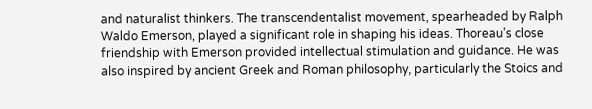and naturalist thinkers. The transcendentalist movement, spearheaded by Ralph Waldo Emerson, played a significant role in shaping his ideas. Thoreau’s close friendship with Emerson provided intellectual stimulation and guidance. He was also inspired by ancient Greek and Roman philosophy, particularly the Stoics and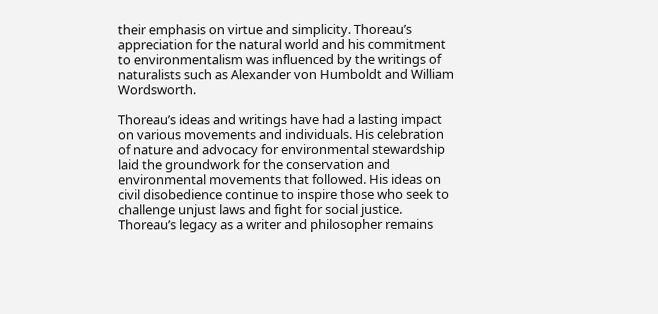their emphasis on virtue and simplicity. Thoreau’s appreciation for the natural world and his commitment to environmentalism was influenced by the writings of naturalists such as Alexander von Humboldt and William Wordsworth.

Thoreau’s ideas and writings have had a lasting impact on various movements and individuals. His celebration of nature and advocacy for environmental stewardship laid the groundwork for the conservation and environmental movements that followed. His ideas on civil disobedience continue to inspire those who seek to challenge unjust laws and fight for social justice. Thoreau’s legacy as a writer and philosopher remains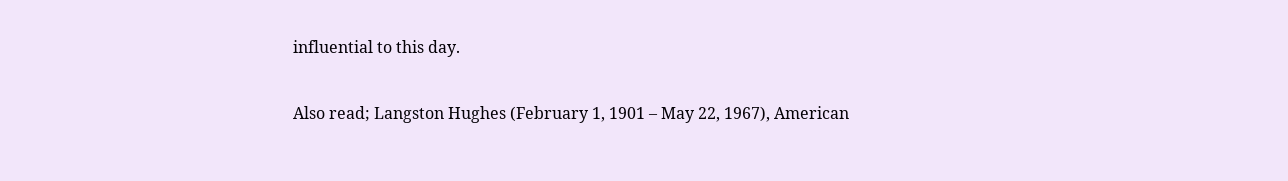influential to this day.

Also read; Langston Hughes (February 1, 1901 – May 22, 1967), American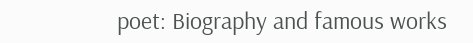poet: Biography and famous works